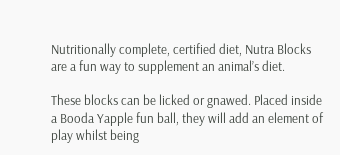Nutritionally complete, certified diet, Nutra Blocks are a fun way to supplement an animal’s diet.

These blocks can be licked or gnawed. Placed inside a Booda Yapple fun ball, they will add an element of play whilst being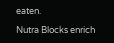eaten.

Nutra Blocks enrich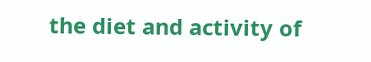the diet and activity of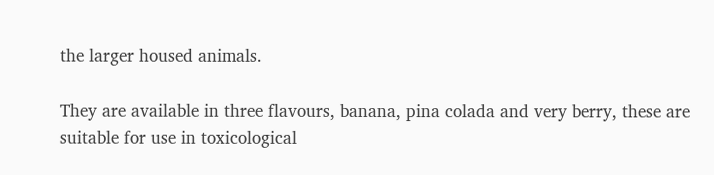the larger housed animals.

They are available in three flavours, banana, pina colada and very berry, these are suitable for use in toxicological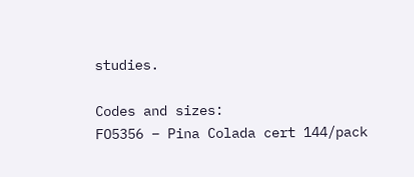studies.

Codes and sizes:
FO5356 – Pina Colada cert 144/pack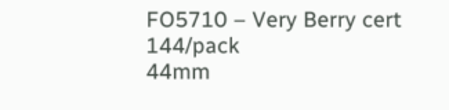FO5710 – Very Berry cert 144/pack
44mm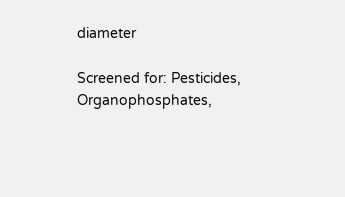diameter

Screened for: Pesticides, Organophosphates,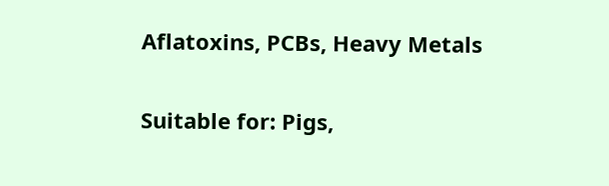Aflatoxins, PCBs, Heavy Metals

Suitable for: Pigs,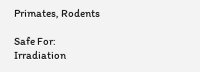Primates, Rodents

Safe For: Irradiation